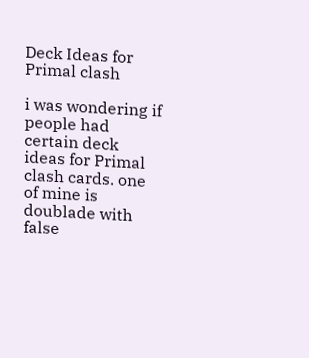Deck Ideas for Primal clash

i was wondering if people had certain deck ideas for Primal clash cards. one of mine is doublade with false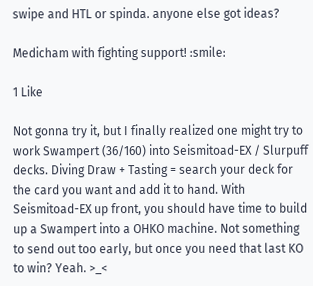swipe and HTL or spinda. anyone else got ideas?

Medicham with fighting support! :smile:

1 Like

Not gonna try it, but I finally realized one might try to work Swampert (36/160) into Seismitoad-EX / Slurpuff decks. Diving Draw + Tasting = search your deck for the card you want and add it to hand. With Seismitoad-EX up front, you should have time to build up a Swampert into a OHKO machine. Not something to send out too early, but once you need that last KO to win? Yeah. >_<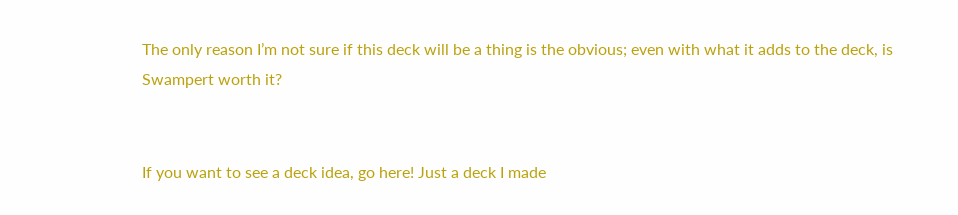The only reason I’m not sure if this deck will be a thing is the obvious; even with what it adds to the deck, is Swampert worth it?


If you want to see a deck idea, go here! Just a deck I made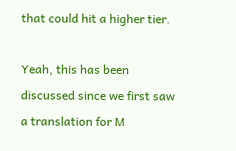that could hit a higher tier.

Yeah, this has been discussed since we first saw a translation for M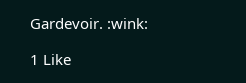Gardevoir. :wink:

1 Like